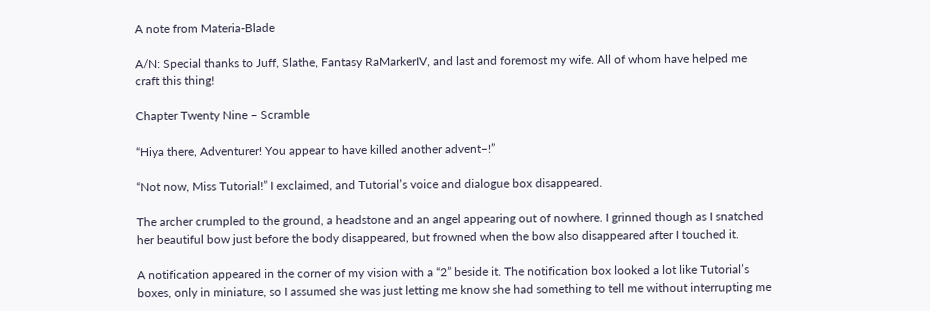A note from Materia-Blade

A/N: Special thanks to Juff, Slathe, Fantasy RaMarkerIV, and last and foremost my wife. All of whom have helped me craft this thing!

Chapter Twenty Nine – Scramble

“Hiya there, Adventurer! You appear to have killed another advent–!”

“Not now, Miss Tutorial!” I exclaimed, and Tutorial’s voice and dialogue box disappeared.

The archer crumpled to the ground, a headstone and an angel appearing out of nowhere. I grinned though as I snatched her beautiful bow just before the body disappeared, but frowned when the bow also disappeared after I touched it.

A notification appeared in the corner of my vision with a “2” beside it. The notification box looked a lot like Tutorial’s boxes, only in miniature, so I assumed she was just letting me know she had something to tell me without interrupting me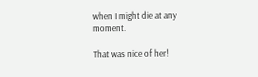when I might die at any moment.

That was nice of her!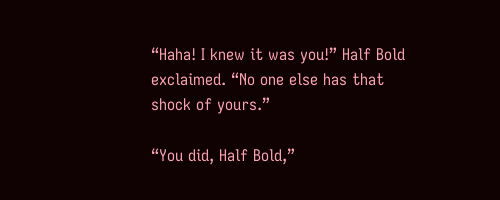“Haha! I knew it was you!” Half Bold exclaimed. “No one else has that shock of yours.”

“You did, Half Bold,”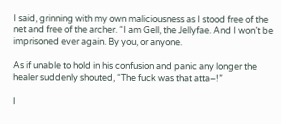I said, grinning with my own maliciousness as I stood free of the net and free of the archer. “I am Gell, the Jellyfae. And I won’t be imprisoned ever again. By you, or anyone.

As if unable to hold in his confusion and panic any longer the healer suddenly shouted, “The fuck was that atta–!”

I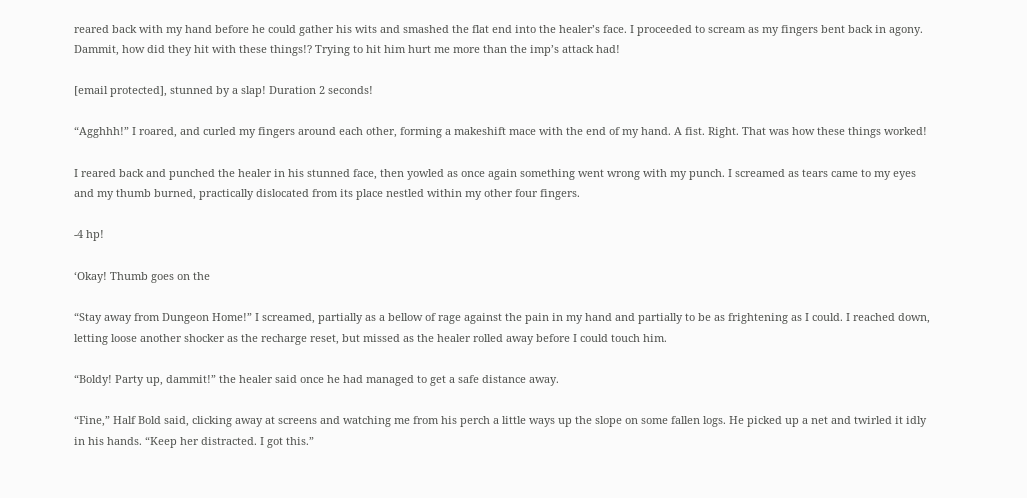reared back with my hand before he could gather his wits and smashed the flat end into the healer’s face. I proceeded to scream as my fingers bent back in agony. Dammit, how did they hit with these things!? Trying to hit him hurt me more than the imp’s attack had!

[email protected], stunned by a slap! Duration 2 seconds!

“Agghhh!” I roared, and curled my fingers around each other, forming a makeshift mace with the end of my hand. A fist. Right. That was how these things worked!

I reared back and punched the healer in his stunned face, then yowled as once again something went wrong with my punch. I screamed as tears came to my eyes and my thumb burned, practically dislocated from its place nestled within my other four fingers.

-4 hp!

‘Okay! Thumb goes on the

“Stay away from Dungeon Home!” I screamed, partially as a bellow of rage against the pain in my hand and partially to be as frightening as I could. I reached down, letting loose another shocker as the recharge reset, but missed as the healer rolled away before I could touch him.

“Boldy! Party up, dammit!” the healer said once he had managed to get a safe distance away.

“Fine,” Half Bold said, clicking away at screens and watching me from his perch a little ways up the slope on some fallen logs. He picked up a net and twirled it idly in his hands. “Keep her distracted. I got this.”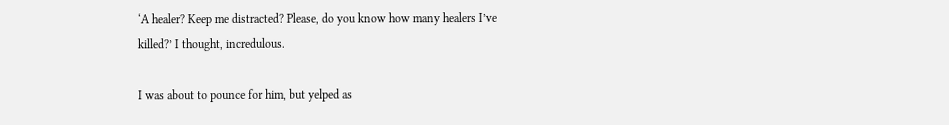‘A healer? Keep me distracted? Please, do you know how many healers I’ve killed?’ I thought, incredulous.

I was about to pounce for him, but yelped as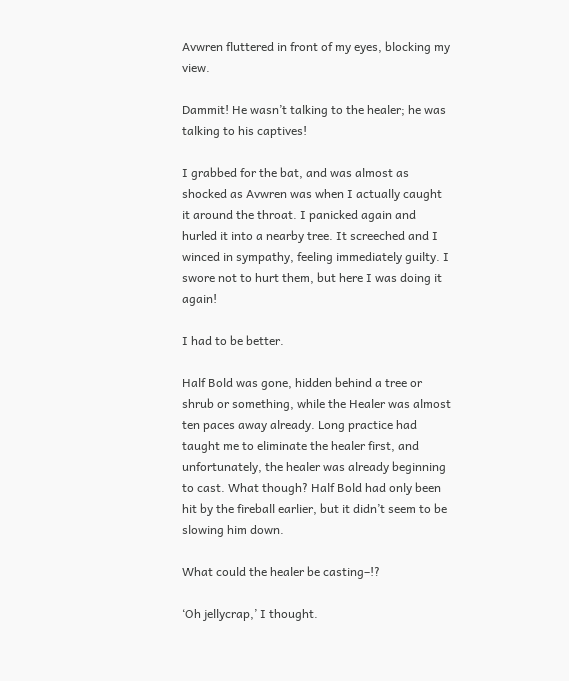Avwren fluttered in front of my eyes, blocking my view.

Dammit! He wasn’t talking to the healer; he was talking to his captives!

I grabbed for the bat, and was almost as shocked as Avwren was when I actually caught it around the throat. I panicked again and hurled it into a nearby tree. It screeched and I winced in sympathy, feeling immediately guilty. I swore not to hurt them, but here I was doing it again!

I had to be better.

Half Bold was gone, hidden behind a tree or shrub or something, while the Healer was almost ten paces away already. Long practice had taught me to eliminate the healer first, and unfortunately, the healer was already beginning to cast. What though? Half Bold had only been hit by the fireball earlier, but it didn’t seem to be slowing him down.

What could the healer be casting–!?

‘Oh jellycrap,’ I thought.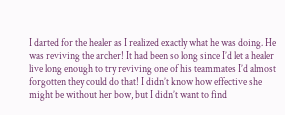I darted for the healer as I realized exactly what he was doing. He was reviving the archer! It had been so long since I’d let a healer live long enough to try reviving one of his teammates I’d almost forgotten they could do that! I didn’t know how effective she might be without her bow, but I didn’t want to find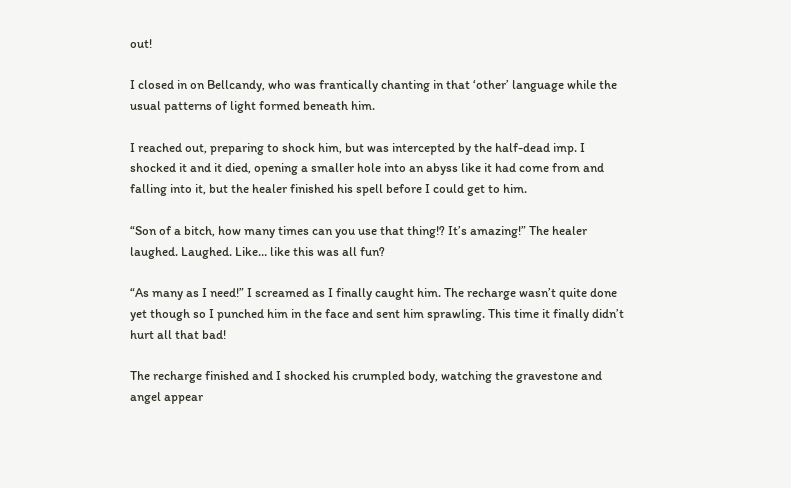out!

I closed in on Bellcandy, who was frantically chanting in that ‘other’ language while the usual patterns of light formed beneath him.

I reached out, preparing to shock him, but was intercepted by the half-dead imp. I shocked it and it died, opening a smaller hole into an abyss like it had come from and falling into it, but the healer finished his spell before I could get to him.

“Son of a bitch, how many times can you use that thing!? It’s amazing!” The healer laughed. Laughed. Like… like this was all fun?

“As many as I need!” I screamed as I finally caught him. The recharge wasn’t quite done yet though so I punched him in the face and sent him sprawling. This time it finally didn’t hurt all that bad!

The recharge finished and I shocked his crumpled body, watching the gravestone and angel appear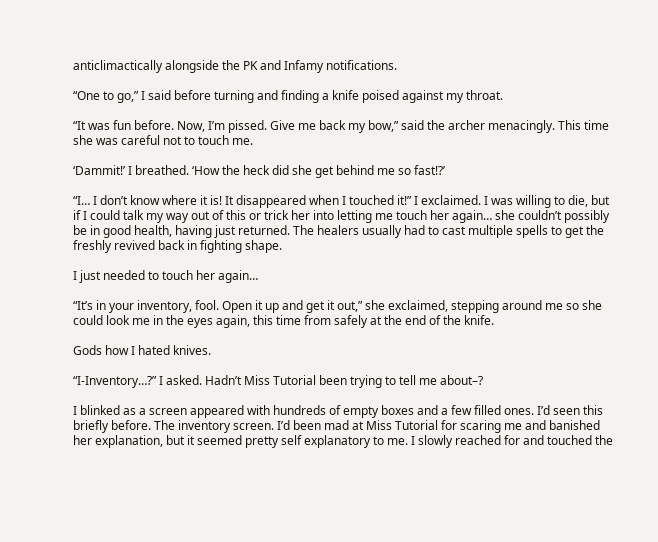anticlimactically alongside the PK and Infamy notifications.

“One to go,” I said before turning and finding a knife poised against my throat.

“It was fun before. Now, I’m pissed. Give me back my bow,” said the archer menacingly. This time she was careful not to touch me.

‘Dammit!’ I breathed. ‘How the heck did she get behind me so fast!?’

“I… I don’t know where it is! It disappeared when I touched it!” I exclaimed. I was willing to die, but if I could talk my way out of this or trick her into letting me touch her again… she couldn’t possibly be in good health, having just returned. The healers usually had to cast multiple spells to get the freshly revived back in fighting shape.

I just needed to touch her again…

“It’s in your inventory, fool. Open it up and get it out,” she exclaimed, stepping around me so she could look me in the eyes again, this time from safely at the end of the knife.

Gods how I hated knives.

“I-Inventory…?” I asked. Hadn’t Miss Tutorial been trying to tell me about–?

I blinked as a screen appeared with hundreds of empty boxes and a few filled ones. I’d seen this briefly before. The inventory screen. I’d been mad at Miss Tutorial for scaring me and banished her explanation, but it seemed pretty self explanatory to me. I slowly reached for and touched the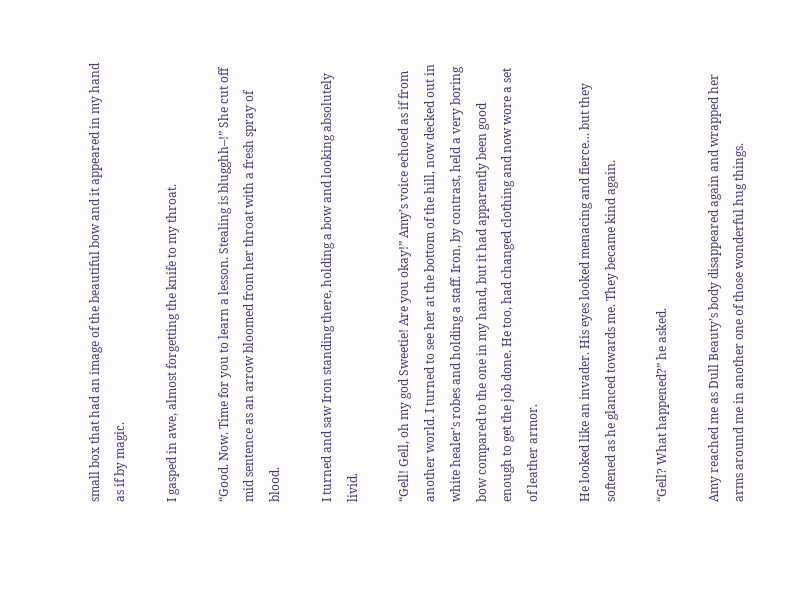small box that had an image of the beautiful bow and it appeared in my hand as if by magic.

I gasped in awe, almost forgetting the knife to my throat.

“Good. Now. Time for you to learn a lesson. Stealing is blugghh–!” She cut off mid sentence as an arrow bloomed from her throat with a fresh spray of blood.

I turned and saw Iron standing there, holding a bow and looking absolutely livid.

“Gell! Gell, oh my god Sweetie! Are you okay!” Amy’s voice echoed as if from another world. I turned to see her at the bottom of the hill, now decked out in white healer’s robes and holding a staff. Iron, by contrast, held a very boring bow compared to the one in my hand, but it had apparently been good enough to get the job done. He too, had changed clothing and now wore a set of leather armor.

He looked like an invader. His eyes looked menacing and fierce… but they softened as he glanced towards me. They became kind again.

“Gell? What happened?” he asked.

Amy reached me as Dull Beauty’s body disappeared again and wrapped her arms around me in another one of those wonderful hug things.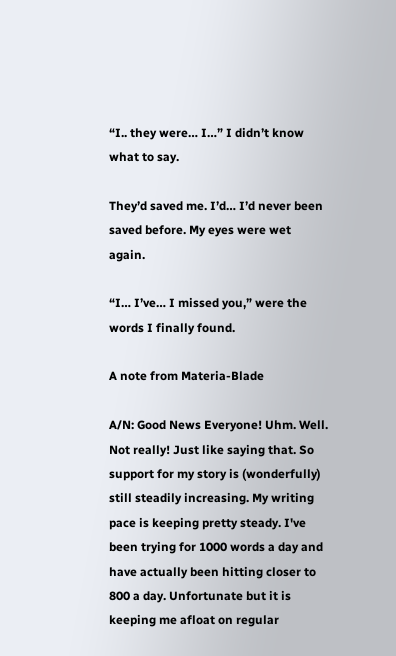“I.. they were… I…” I didn’t know what to say.

They’d saved me. I’d… I’d never been saved before. My eyes were wet again.

“I… I’ve… I missed you,” were the words I finally found.

A note from Materia-Blade

A/N: Good News Everyone! Uhm. Well. Not really! Just like saying that. So support for my story is (wonderfully) still steadily increasing. My writing pace is keeping pretty steady. I've been trying for 1000 words a day and have actually been hitting closer to 800 a day. Unfortunate but it is keeping me afloat on regular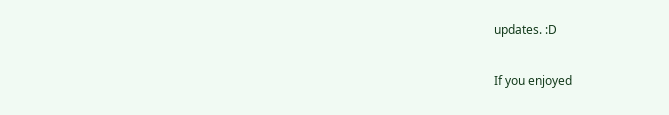updates. :D

If you enjoyed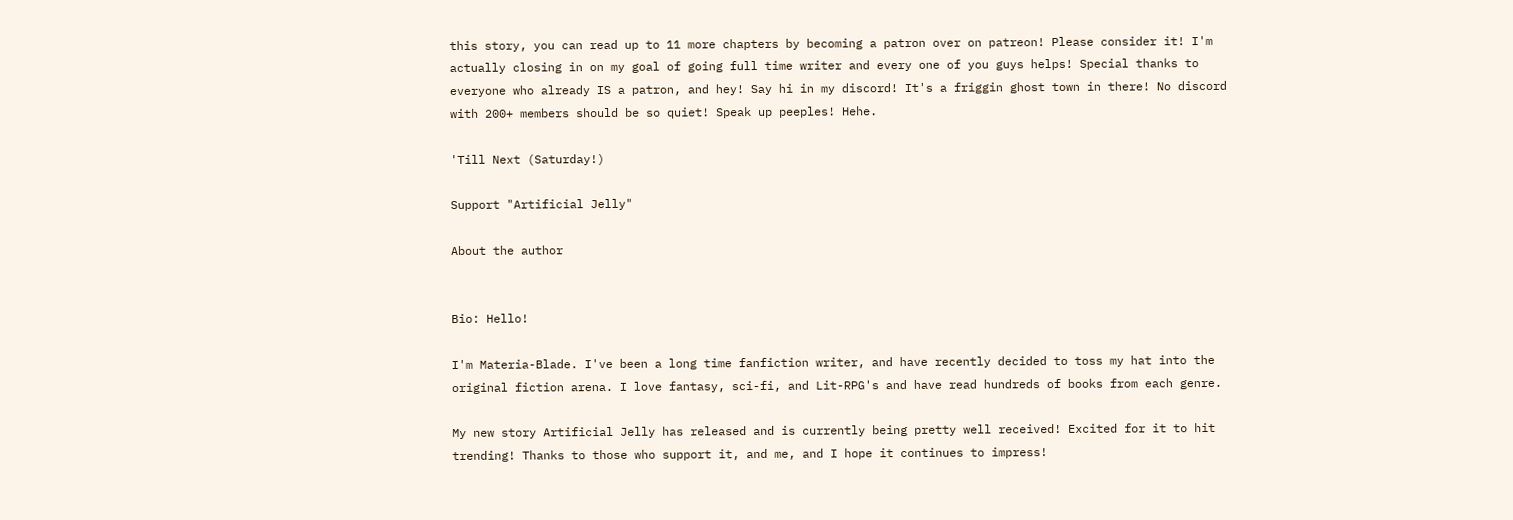this story, you can read up to 11 more chapters by becoming a patron over on patreon! Please consider it! I'm actually closing in on my goal of going full time writer and every one of you guys helps! Special thanks to everyone who already IS a patron, and hey! Say hi in my discord! It's a friggin ghost town in there! No discord with 200+ members should be so quiet! Speak up peeples! Hehe.

'Till Next (Saturday!)

Support "Artificial Jelly"

About the author


Bio: Hello!

I'm Materia-Blade. I've been a long time fanfiction writer, and have recently decided to toss my hat into the original fiction arena. I love fantasy, sci-fi, and Lit-RPG's and have read hundreds of books from each genre.

My new story Artificial Jelly has released and is currently being pretty well received! Excited for it to hit trending! Thanks to those who support it, and me, and I hope it continues to impress!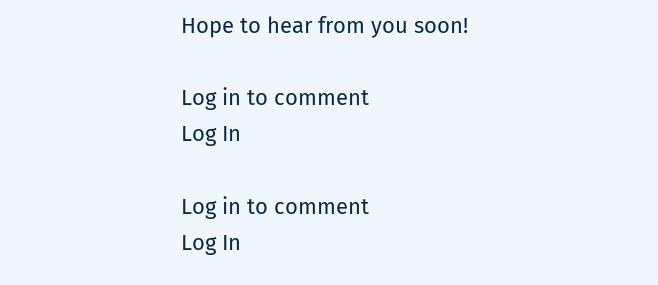Hope to hear from you soon!

Log in to comment
Log In

Log in to comment
Log In